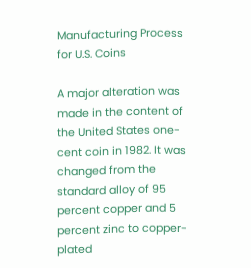Manufacturing Process for U.S. Coins

A major alteration was made in the content of the United States one-cent coin in 1982. It was changed from the standard alloy of 95 percent copper and 5 percent zinc to copper-plated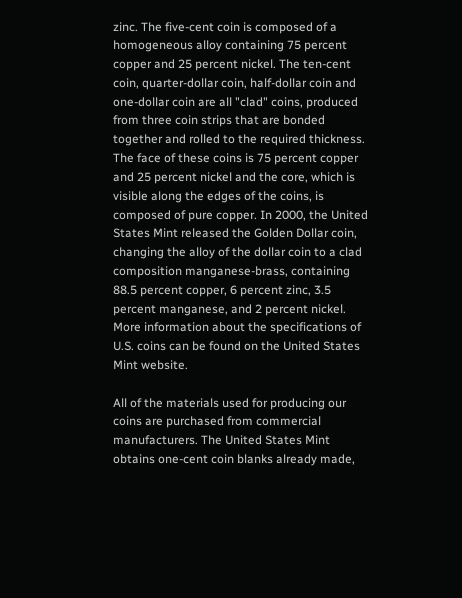zinc. The five-cent coin is composed of a homogeneous alloy containing 75 percent copper and 25 percent nickel. The ten-cent coin, quarter-dollar coin, half-dollar coin and one-dollar coin are all "clad" coins, produced from three coin strips that are bonded together and rolled to the required thickness. The face of these coins is 75 percent copper and 25 percent nickel and the core, which is visible along the edges of the coins, is composed of pure copper. In 2000, the United States Mint released the Golden Dollar coin, changing the alloy of the dollar coin to a clad composition manganese-brass, containing 88.5 percent copper, 6 percent zinc, 3.5 percent manganese, and 2 percent nickel. More information about the specifications of U.S. coins can be found on the United States Mint website.

All of the materials used for producing our coins are purchased from commercial manufacturers. The United States Mint obtains one-cent coin blanks already made,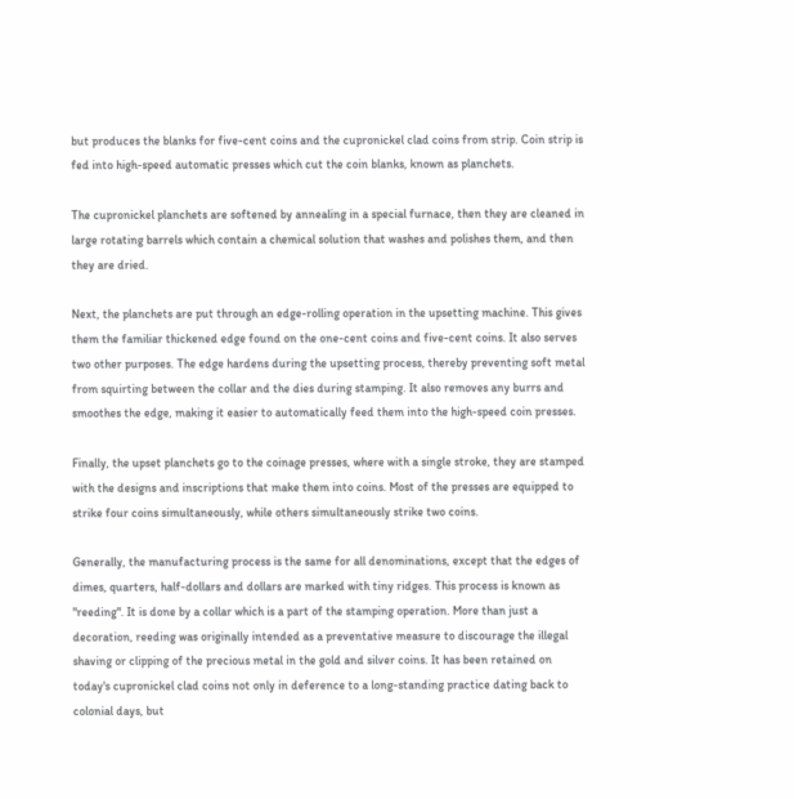but produces the blanks for five-cent coins and the cupronickel clad coins from strip. Coin strip is fed into high-speed automatic presses which cut the coin blanks, known as planchets.

The cupronickel planchets are softened by annealing in a special furnace, then they are cleaned in large rotating barrels which contain a chemical solution that washes and polishes them, and then they are dried.

Next, the planchets are put through an edge-rolling operation in the upsetting machine. This gives them the familiar thickened edge found on the one-cent coins and five-cent coins. It also serves two other purposes. The edge hardens during the upsetting process, thereby preventing soft metal from squirting between the collar and the dies during stamping. It also removes any burrs and smoothes the edge, making it easier to automatically feed them into the high-speed coin presses.

Finally, the upset planchets go to the coinage presses, where with a single stroke, they are stamped with the designs and inscriptions that make them into coins. Most of the presses are equipped to strike four coins simultaneously, while others simultaneously strike two coins.

Generally, the manufacturing process is the same for all denominations, except that the edges of dimes, quarters, half-dollars and dollars are marked with tiny ridges. This process is known as "reeding". It is done by a collar which is a part of the stamping operation. More than just a decoration, reeding was originally intended as a preventative measure to discourage the illegal shaving or clipping of the precious metal in the gold and silver coins. It has been retained on today's cupronickel clad coins not only in deference to a long-standing practice dating back to colonial days, but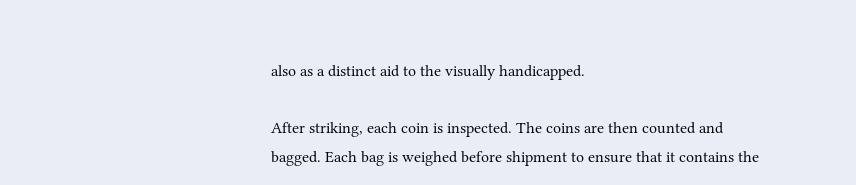also as a distinct aid to the visually handicapped.

After striking, each coin is inspected. The coins are then counted and bagged. Each bag is weighed before shipment to ensure that it contains the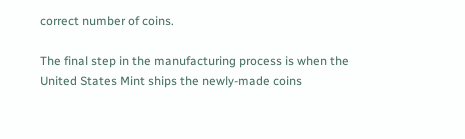correct number of coins.

The final step in the manufacturing process is when the United States Mint ships the newly-made coins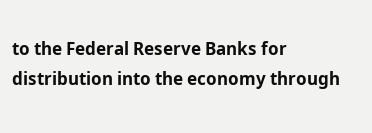to the Federal Reserve Banks for distribution into the economy through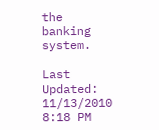the banking system.

Last Updated: 11/13/2010 8:18 PM